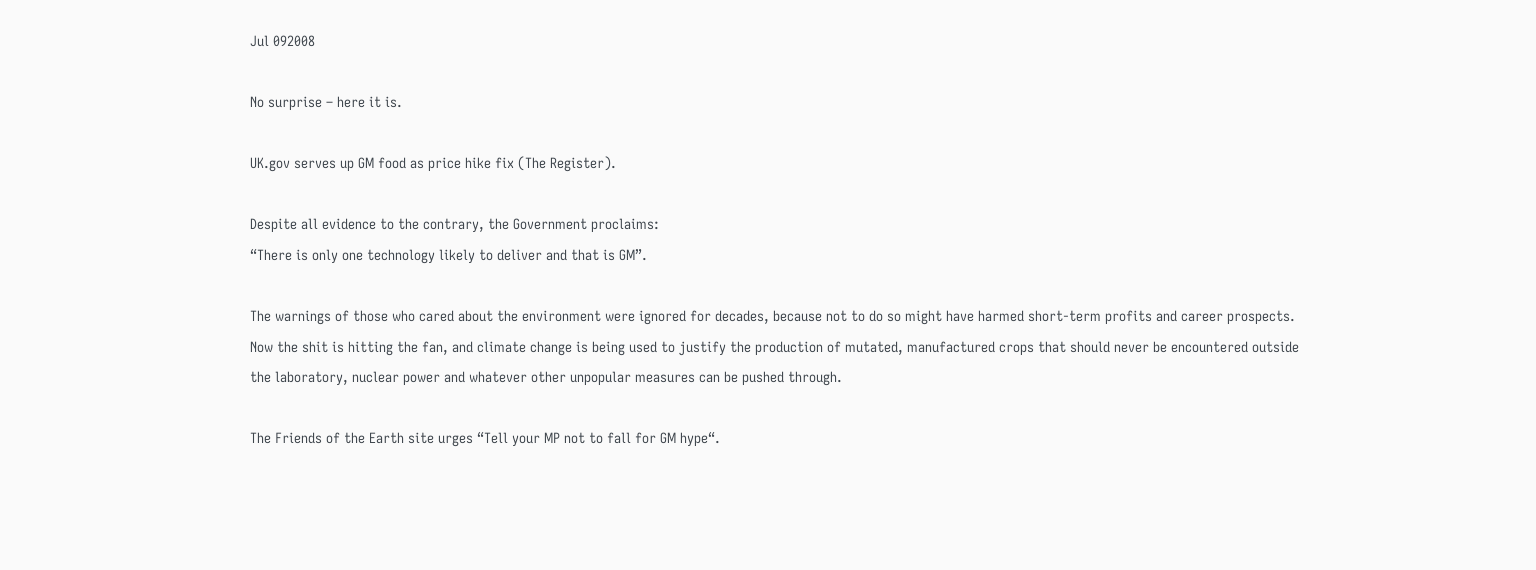Jul 092008

No surprise – here it is.

UK.gov serves up GM food as price hike fix (The Register).

Despite all evidence to the contrary, the Government proclaims:
“There is only one technology likely to deliver and that is GM”.

The warnings of those who cared about the environment were ignored for decades, because not to do so might have harmed short-term profits and career prospects. Now the shit is hitting the fan, and climate change is being used to justify the production of mutated, manufactured crops that should never be encountered outside the laboratory, nuclear power and whatever other unpopular measures can be pushed through.

The Friends of the Earth site urges “Tell your MP not to fall for GM hype“.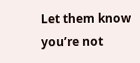Let them know you’re not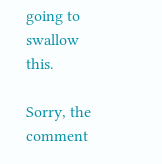going to swallow this.

Sorry, the comment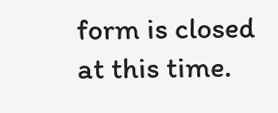form is closed at this time.